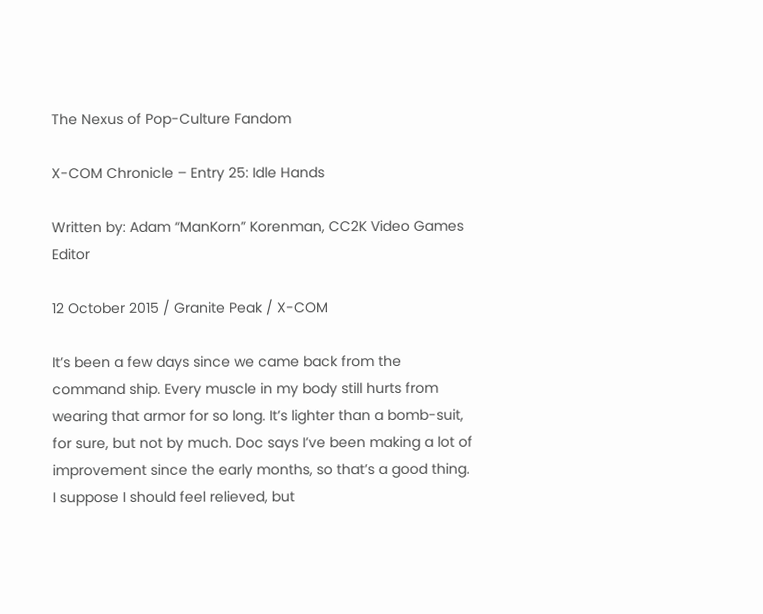The Nexus of Pop-Culture Fandom

X-COM Chronicle – Entry 25: Idle Hands

Written by: Adam “ManKorn” Korenman, CC2K Video Games Editor

12 October 2015 / Granite Peak / X-COM

It’s been a few days since we came back from the command ship. Every muscle in my body still hurts from wearing that armor for so long. It’s lighter than a bomb-suit, for sure, but not by much. Doc says I’ve been making a lot of improvement since the early months, so that’s a good thing. I suppose I should feel relieved, but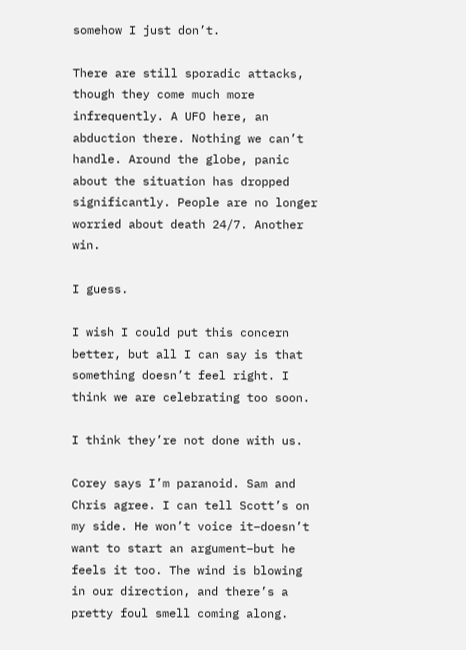somehow I just don’t.

There are still sporadic attacks, though they come much more infrequently. A UFO here, an abduction there. Nothing we can’t handle. Around the globe, panic about the situation has dropped significantly. People are no longer worried about death 24/7. Another win.

I guess.

I wish I could put this concern better, but all I can say is that something doesn’t feel right. I think we are celebrating too soon.

I think they’re not done with us.

Corey says I’m paranoid. Sam and Chris agree. I can tell Scott’s on my side. He won’t voice it–doesn’t want to start an argument–but he feels it too. The wind is blowing in our direction, and there’s a pretty foul smell coming along.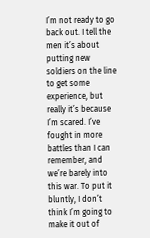I’m not ready to go back out. I tell the men it’s about putting new soldiers on the line to get some experience, but really it’s because I’m scared. I’ve fought in more battles than I can remember, and we’re barely into this war. To put it bluntly, I don’t think I’m going to make it out of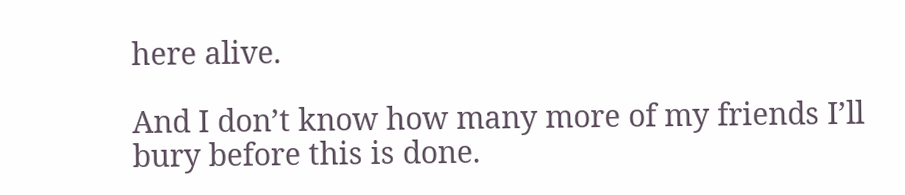here alive.

And I don’t know how many more of my friends I’ll bury before this is done.